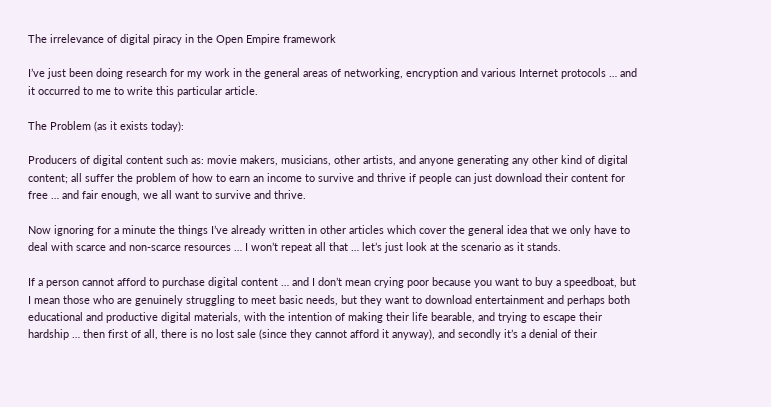The irrelevance of digital piracy in the Open Empire framework

I’ve just been doing research for my work in the general areas of networking, encryption and various Internet protocols … and it occurred to me to write this particular article.

The Problem (as it exists today):

Producers of digital content such as: movie makers, musicians, other artists, and anyone generating any other kind of digital content; all suffer the problem of how to earn an income to survive and thrive if people can just download their content for free … and fair enough, we all want to survive and thrive.

Now ignoring for a minute the things I’ve already written in other articles which cover the general idea that we only have to deal with scarce and non-scarce resources … I won’t repeat all that … let’s just look at the scenario as it stands.

If a person cannot afford to purchase digital content … and I don’t mean crying poor because you want to buy a speedboat, but I mean those who are genuinely struggling to meet basic needs, but they want to download entertainment and perhaps both educational and productive digital materials, with the intention of making their life bearable, and trying to escape their hardship … then first of all, there is no lost sale (since they cannot afford it anyway), and secondly it’s a denial of their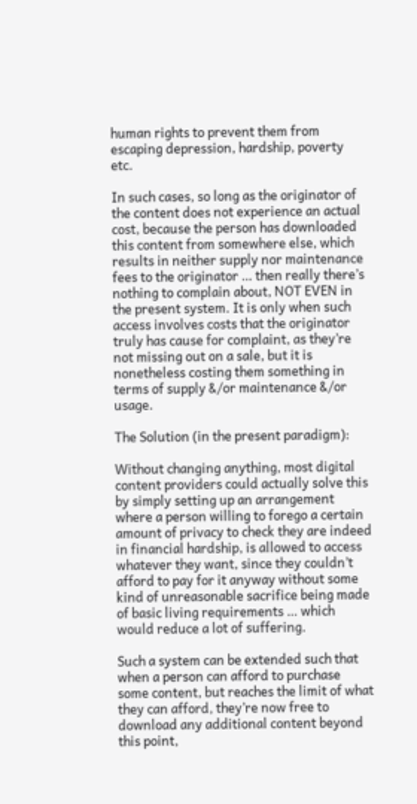human rights to prevent them from escaping depression, hardship, poverty etc.

In such cases, so long as the originator of the content does not experience an actual cost, because the person has downloaded this content from somewhere else, which results in neither supply nor maintenance fees to the originator … then really there’s nothing to complain about, NOT EVEN in the present system. It is only when such access involves costs that the originator truly has cause for complaint, as they’re not missing out on a sale, but it is nonetheless costing them something in terms of supply &/or maintenance &/or usage.

The Solution (in the present paradigm):

Without changing anything, most digital content providers could actually solve this by simply setting up an arrangement where a person willing to forego a certain amount of privacy to check they are indeed in financial hardship, is allowed to access whatever they want, since they couldn’t afford to pay for it anyway without some kind of unreasonable sacrifice being made of basic living requirements … which would reduce a lot of suffering.

Such a system can be extended such that when a person can afford to purchase some content, but reaches the limit of what they can afford, they’re now free to download any additional content beyond this point,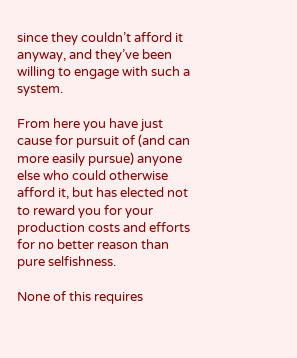since they couldn’t afford it anyway, and they’ve been willing to engage with such a system.

From here you have just cause for pursuit of (and can more easily pursue) anyone else who could otherwise afford it, but has elected not to reward you for your production costs and efforts for no better reason than pure selfishness.

None of this requires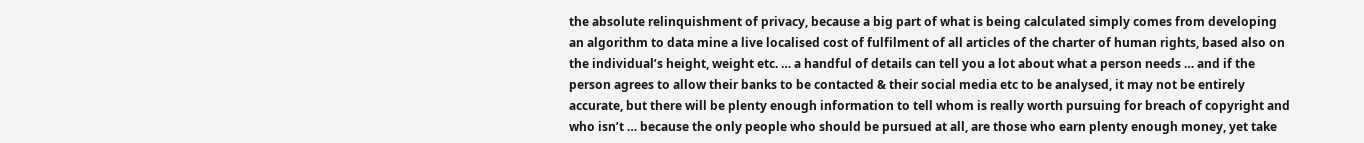the absolute relinquishment of privacy, because a big part of what is being calculated simply comes from developing an algorithm to data mine a live localised cost of fulfilment of all articles of the charter of human rights, based also on the individual’s height, weight etc. … a handful of details can tell you a lot about what a person needs … and if the person agrees to allow their banks to be contacted & their social media etc to be analysed, it may not be entirely accurate, but there will be plenty enough information to tell whom is really worth pursuing for breach of copyright and who isn’t … because the only people who should be pursued at all, are those who earn plenty enough money, yet take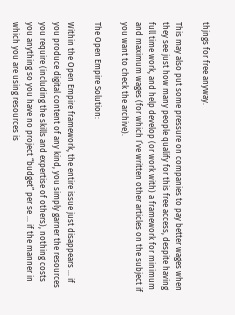thjngs for free anyway.

This may also put some pressure on companies to pay better wages when they see just how many people qualify for this free access, despite having full time work, and help develop (or work with) a framework for minimum and maximum wages (for which I’ve written other articles on the subject if you want to check the archive).

The Open Empire Solution:

Within the Open Empire framework, the entire issue just disappears … if you produce digital content of any kind, you simply garner the resources you require (including the skills and expertise of others), nothing costs you anything so you have no project “budget” per se … if the manner in which you are using resources is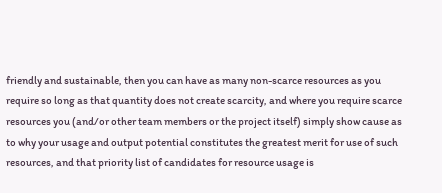friendly and sustainable, then you can have as many non-scarce resources as you require so long as that quantity does not create scarcity, and where you require scarce resources you (and/or other team members or the project itself) simply show cause as to why your usage and output potential constitutes the greatest merit for use of such resources, and that priority list of candidates for resource usage is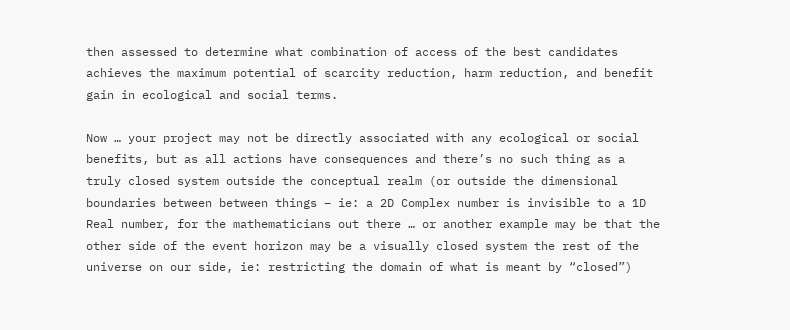then assessed to determine what combination of access of the best candidates achieves the maximum potential of scarcity reduction, harm reduction, and benefit gain in ecological and social terms.

Now … your project may not be directly associated with any ecological or social benefits, but as all actions have consequences and there’s no such thing as a truly closed system outside the conceptual realm (or outside the dimensional boundaries between between things – ie: a 2D Complex number is invisible to a 1D Real number, for the mathematicians out there … or another example may be that the other side of the event horizon may be a visually closed system the rest of the universe on our side, ie: restricting the domain of what is meant by “closed”)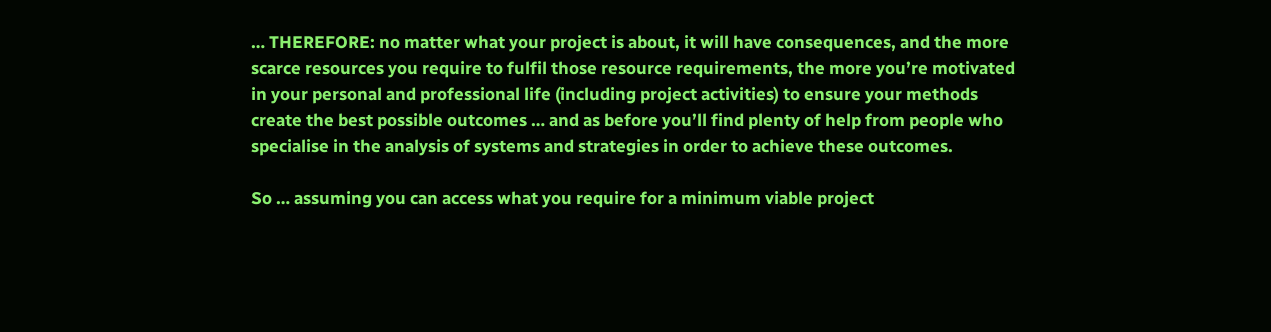… THEREFORE: no matter what your project is about, it will have consequences, and the more scarce resources you require to fulfil those resource requirements, the more you’re motivated in your personal and professional life (including project activities) to ensure your methods create the best possible outcomes … and as before you’ll find plenty of help from people who specialise in the analysis of systems and strategies in order to achieve these outcomes.

So … assuming you can access what you require for a minimum viable project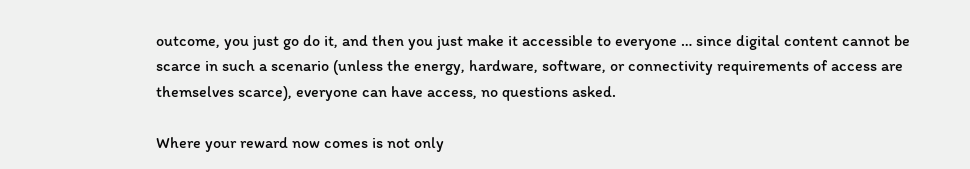outcome, you just go do it, and then you just make it accessible to everyone … since digital content cannot be scarce in such a scenario (unless the energy, hardware, software, or connectivity requirements of access are themselves scarce), everyone can have access, no questions asked.

Where your reward now comes is not only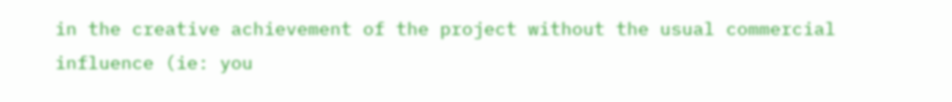in the creative achievement of the project without the usual commercial influence (ie: you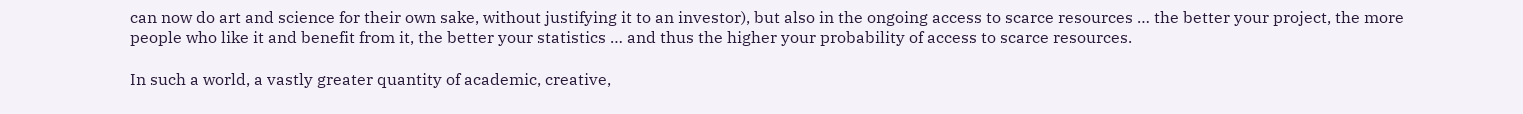can now do art and science for their own sake, without justifying it to an investor), but also in the ongoing access to scarce resources … the better your project, the more people who like it and benefit from it, the better your statistics … and thus the higher your probability of access to scarce resources.

In such a world, a vastly greater quantity of academic, creative,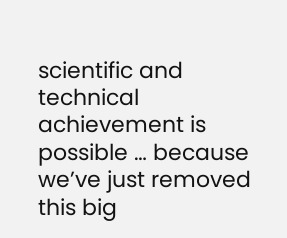scientific and technical achievement is possible … because we’ve just removed this big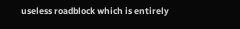useless roadblock which is entirely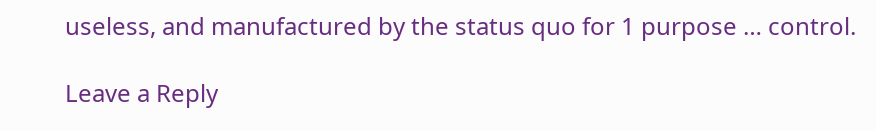useless, and manufactured by the status quo for 1 purpose … control.

Leave a Reply